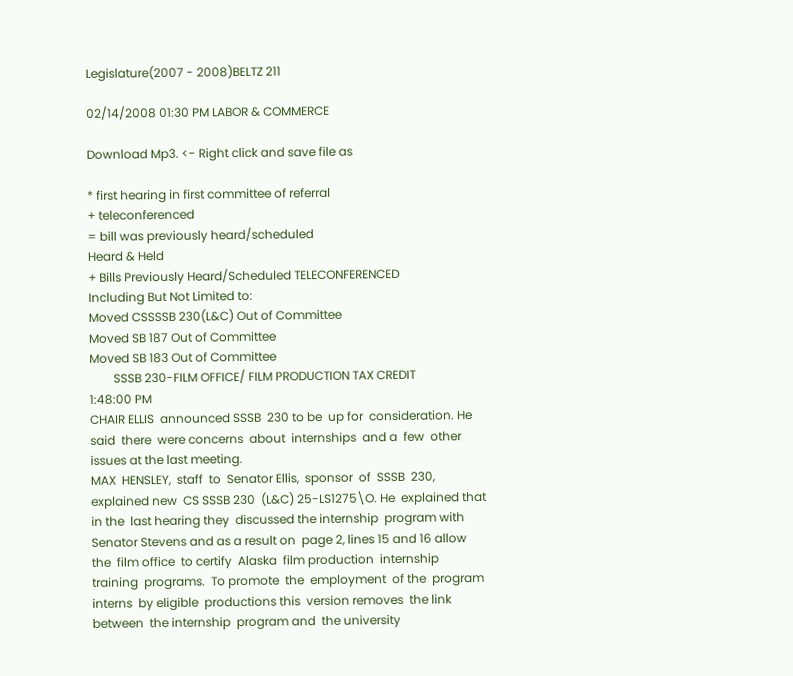Legislature(2007 - 2008)BELTZ 211

02/14/2008 01:30 PM LABOR & COMMERCE

Download Mp3. <- Right click and save file as

* first hearing in first committee of referral
+ teleconferenced
= bill was previously heard/scheduled
Heard & Held
+ Bills Previously Heard/Scheduled TELECONFERENCED
Including But Not Limited to:
Moved CSSSSB 230(L&C) Out of Committee
Moved SB 187 Out of Committee
Moved SB 183 Out of Committee
        SSSB 230-FILM OFFICE/ FILM PRODUCTION TAX CREDIT
1:48:00 PM
CHAIR ELLIS  announced SSSB  230 to be  up for  consideration. He
said  there  were concerns  about  internships  and a  few  other
issues at the last meeting.
MAX  HENSLEY,  staff  to  Senator Ellis,  sponsor  of  SSSB  230,
explained new  CS SSSB 230  (L&C) 25-LS1275\O. He  explained that
in the  last hearing they  discussed the internship  program with
Senator Stevens and as a result on  page 2, lines 15 and 16 allow
the  film office  to certify  Alaska  film production  internship
training  programs.  To promote  the  employment  of the  program
interns  by eligible  productions this  version removes  the link
between  the internship  program and  the university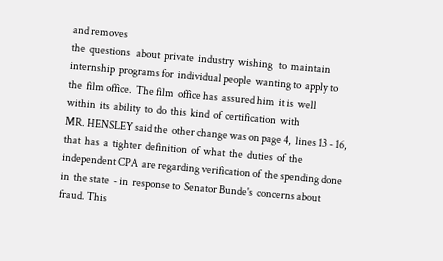and removes
the  questions   about  private  industry  wishing   to  maintain
internship  programs for  individual people  wanting to  apply to
the  film office.  The film  office has  assured him  it is  well
within  its  ability  to  do  this  kind  of  certification  with
MR. HENSLEY said the  other change was on page 4,  lines 13 - 16,
that  has  a  tighter  definition  of  what  the  duties  of  the
independent CPA  are regarding verification of  the spending done
in  the state  - in  response to  Senator Bunde's  concerns about
fraud. This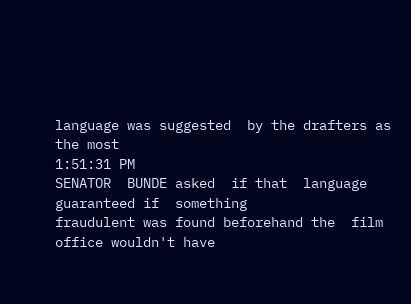language was suggested  by the drafters as  the most
1:51:31 PM
SENATOR  BUNDE asked  if that  language  guaranteed if  something
fraudulent was found beforehand the  film office wouldn't have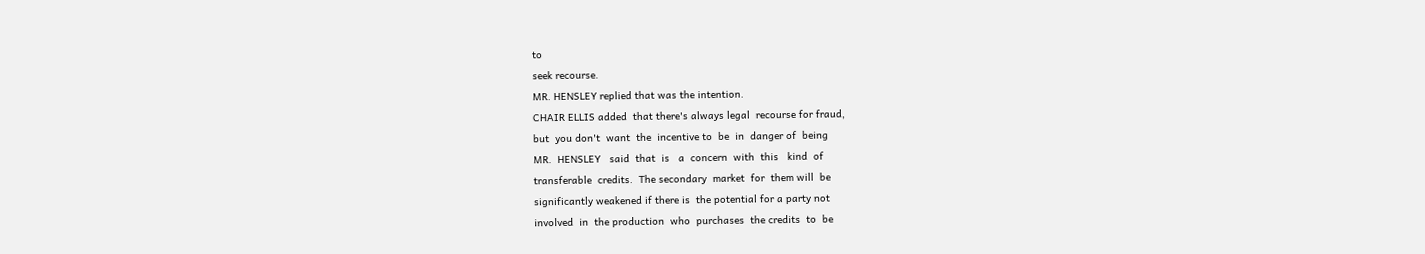to
seek recourse.
MR. HENSLEY replied that was the intention.
CHAIR ELLIS added  that there's always legal  recourse for fraud,
but  you don't  want  the  incentive to  be  in  danger of  being
MR.  HENSLEY   said  that  is   a  concern  with  this   kind  of
transferable  credits.  The secondary  market  for  them will  be
significantly weakened if there is  the potential for a party not
involved  in  the production  who  purchases  the credits  to  be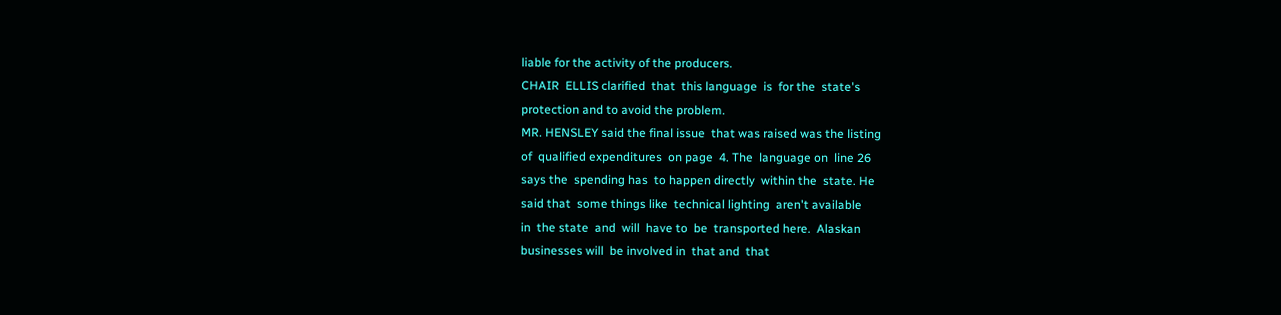liable for the activity of the producers.
CHAIR  ELLIS clarified  that  this language  is  for the  state's
protection and to avoid the problem.
MR. HENSLEY said the final issue  that was raised was the listing
of  qualified expenditures  on page  4. The  language on  line 26
says the  spending has  to happen directly  within the  state. He
said that  some things like  technical lighting  aren't available
in  the state  and  will  have to  be  transported here.  Alaskan
businesses will  be involved in  that and  that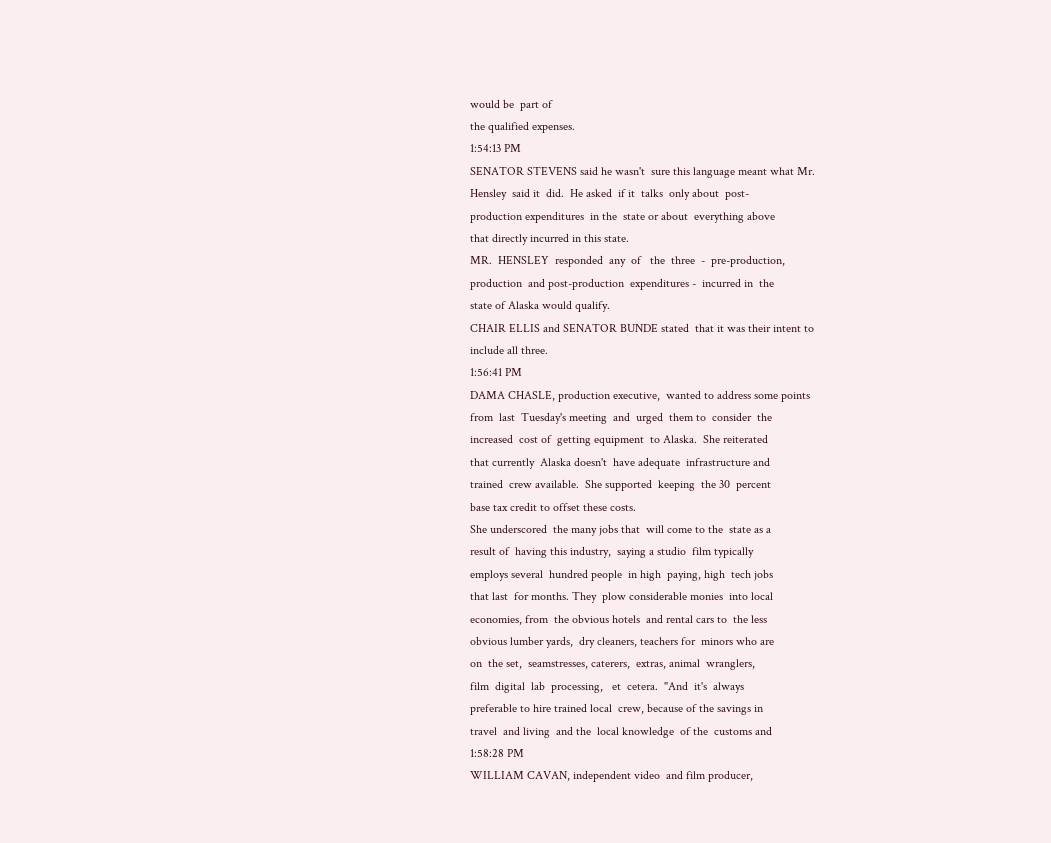would be  part of
the qualified expenses.
1:54:13 PM
SENATOR STEVENS said he wasn't  sure this language meant what Mr.
Hensley  said it  did.  He asked  if it  talks  only about  post-
production expenditures  in the  state or about  everything above
that directly incurred in this state.
MR.  HENSLEY  responded  any  of   the  three  -  pre-production,
production  and post-production  expenditures -  incurred in  the
state of Alaska would qualify.
CHAIR ELLIS and SENATOR BUNDE stated  that it was their intent to
include all three.
1:56:41 PM
DAMA CHASLE, production executive,  wanted to address some points
from  last  Tuesday's meeting  and  urged  them to  consider  the
increased  cost of  getting equipment  to Alaska.  She reiterated
that currently  Alaska doesn't  have adequate  infrastructure and
trained  crew available.  She supported  keeping  the 30  percent
base tax credit to offset these costs.
She underscored  the many jobs that  will come to the  state as a
result of  having this industry,  saying a studio  film typically
employs several  hundred people  in high  paying, high  tech jobs
that last  for months. They  plow considerable monies  into local
economies, from  the obvious hotels  and rental cars to  the less
obvious lumber yards,  dry cleaners, teachers for  minors who are
on  the set,  seamstresses, caterers,  extras, animal  wranglers,
film  digital  lab  processing,   et  cetera.  "And  it's  always
preferable to hire trained local  crew, because of the savings in
travel  and living  and the  local knowledge  of the  customs and
1:58:28 PM
WILLIAM CAVAN, independent video  and film producer,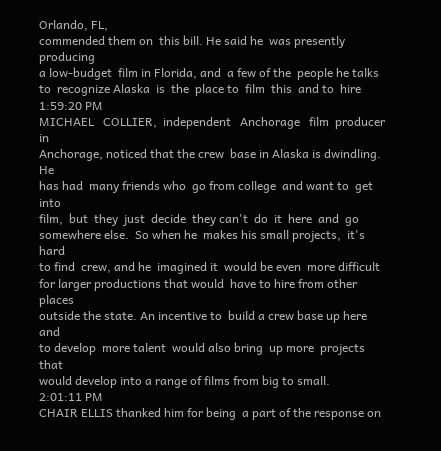Orlando, FL,
commended them on  this bill. He said he  was presently producing
a low-budget  film in Florida, and  a few of the  people he talks
to  recognize Alaska  is  the  place to  film  this  and to  hire
1:59:20 PM
MICHAEL   COLLIER,  independent   Anchorage   film  producer   in
Anchorage, noticed that the crew  base in Alaska is dwindling. He
has had  many friends who  go from college  and want to  get into
film,  but  they  just  decide  they can't  do  it  here  and  go
somewhere else.  So when he  makes his small projects,  it's hard
to find  crew, and he  imagined it  would be even  more difficult
for larger productions that would  have to hire from other places
outside the state. An incentive to  build a crew base up here and
to develop  more talent  would also bring  up more  projects that
would develop into a range of films from big to small.
2:01:11 PM
CHAIR ELLIS thanked him for being  a part of the response on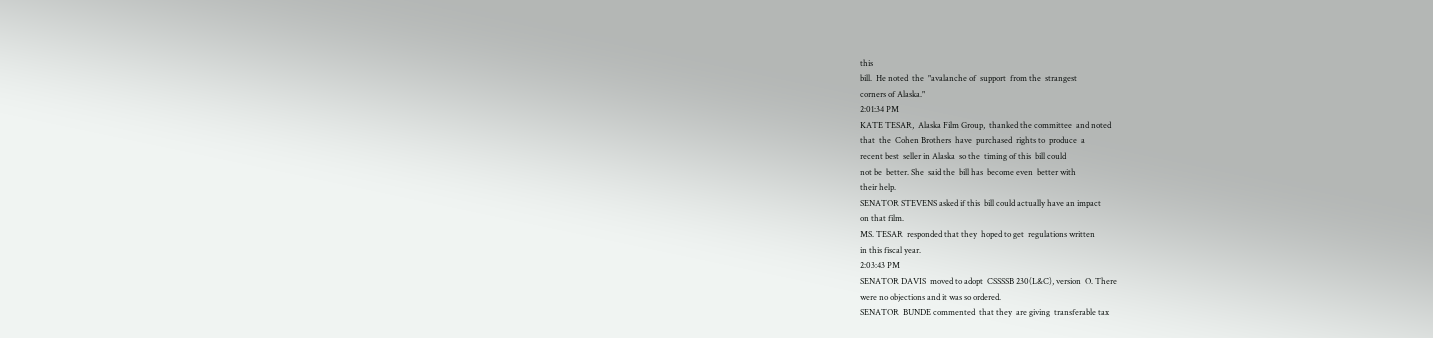this
bill.  He noted  the  "avalanche of  support  from the  strangest
corners of Alaska."
2:01:34 PM
KATE TESAR,  Alaska Film Group,  thanked the committee  and noted
that  the  Cohen Brothers  have  purchased  rights to  produce  a
recent best  seller in Alaska  so the  timing of this  bill could
not be  better. She  said the  bill has  become even  better with
their help.
SENATOR STEVENS asked if this  bill could actually have an impact
on that film.
MS. TESAR  responded that they  hoped to get  regulations written
in this fiscal year.
2:03:43 PM
SENATOR DAVIS  moved to adopt  CSSSSB 230(L&C), version  O. There
were no objections and it was so ordered.
SENATOR  BUNDE commented  that they  are giving  transferable tax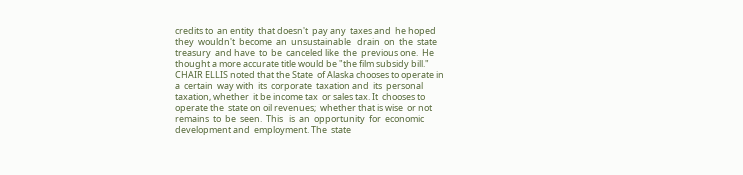credits to  an entity  that doesn't  pay any  taxes and  he hoped
they  wouldn't  become  an  unsustainable   drain  on  the  state
treasury  and have  to  be  canceled like  the  previous one.  He
thought a more accurate title would be "the film subsidy bill."
CHAIR ELLIS noted that the State  of Alaska chooses to operate in
a  certain  way with  its  corporate  taxation and  its  personal
taxation, whether  it be income tax  or sales tax. It  chooses to
operate the  state on oil revenues;  whether that is wise  or not
remains  to  be  seen.  This   is  an  opportunity  for  economic
development and  employment. The  state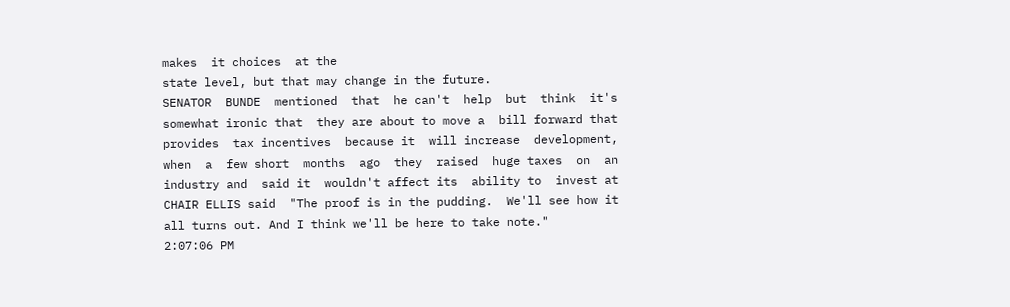makes  it choices  at the
state level, but that may change in the future.
SENATOR  BUNDE  mentioned  that  he can't  help  but  think  it's
somewhat ironic that  they are about to move a  bill forward that
provides  tax incentives  because it  will increase  development,
when  a  few short  months  ago  they  raised  huge taxes  on  an
industry and  said it  wouldn't affect its  ability to  invest at
CHAIR ELLIS said  "The proof is in the pudding.  We'll see how it
all turns out. And I think we'll be here to take note."
2:07:06 PM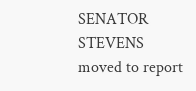SENATOR STEVENS moved to report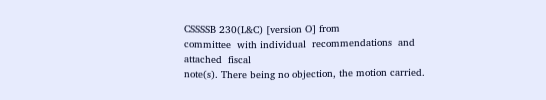CSSSSB 230(L&C) [version O] from
committee  with individual  recommendations  and attached  fiscal
note(s). There being no objection, the motion carried.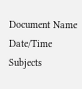Document Name Date/Time Subjects